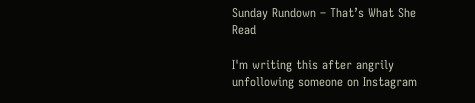Sunday Rundown – That’s What She Read

I'm writing this after angrily unfollowing someone on Instagram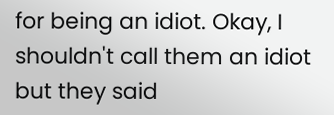for being an idiot. Okay, I shouldn't call them an idiot but they said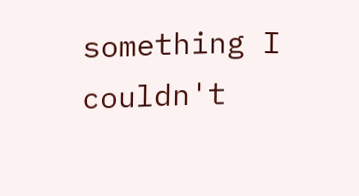something I couldn't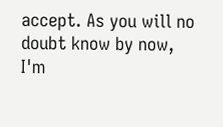accept. As you will no doubt know by now, I'm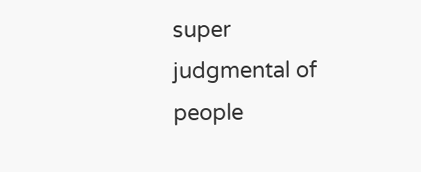super judgmental of people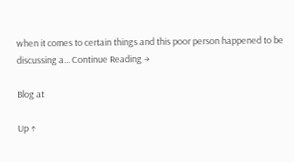when it comes to certain things and this poor person happened to be discussing a... Continue Reading →

Blog at

Up ↑